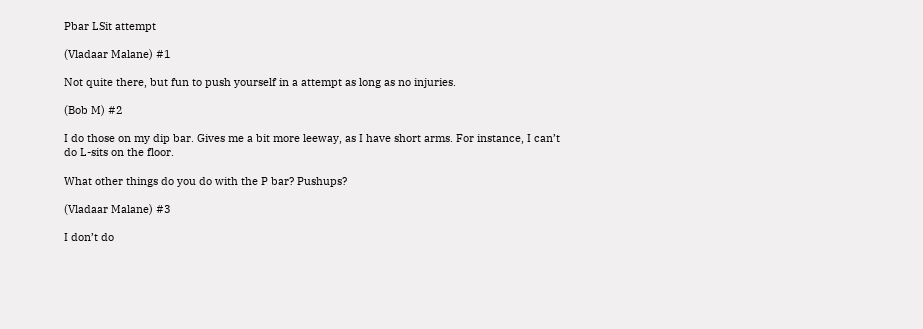Pbar LSit attempt

(Vladaar Malane) #1

Not quite there, but fun to push yourself in a attempt as long as no injuries.

(Bob M) #2

I do those on my dip bar. Gives me a bit more leeway, as I have short arms. For instance, I can’t do L-sits on the floor.

What other things do you do with the P bar? Pushups?

(Vladaar Malane) #3

I don’t do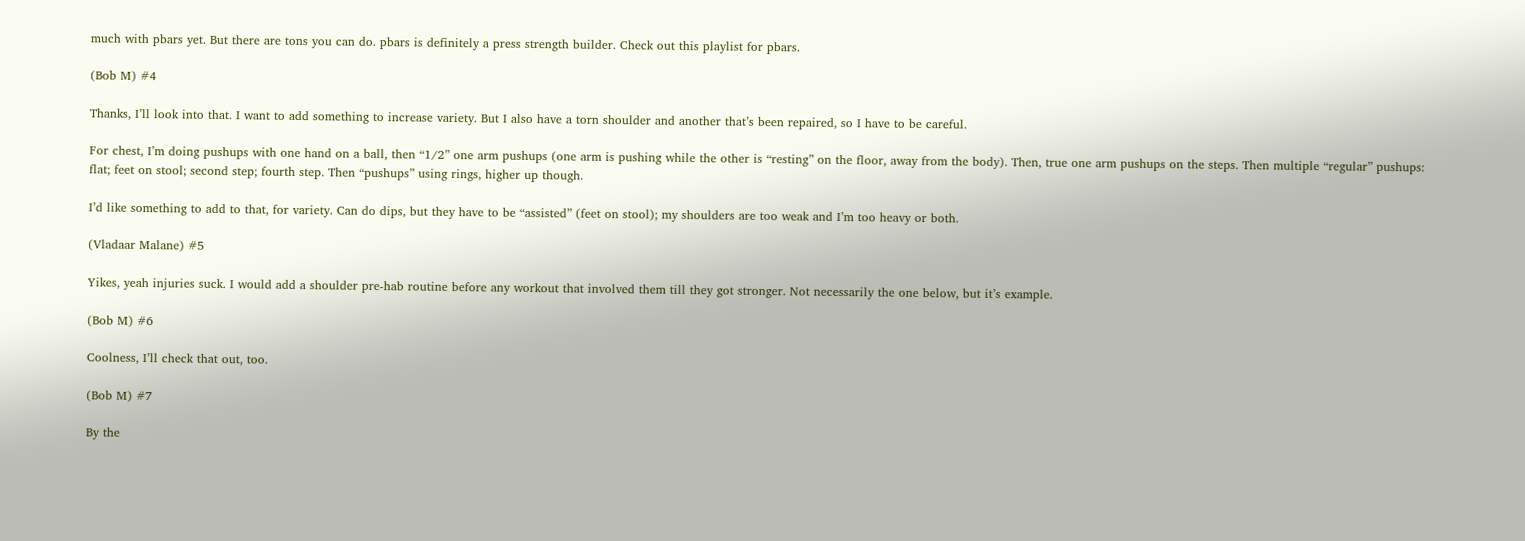much with pbars yet. But there are tons you can do. pbars is definitely a press strength builder. Check out this playlist for pbars.

(Bob M) #4

Thanks, I’ll look into that. I want to add something to increase variety. But I also have a torn shoulder and another that’s been repaired, so I have to be careful.

For chest, I’m doing pushups with one hand on a ball, then “1/2” one arm pushups (one arm is pushing while the other is “resting” on the floor, away from the body). Then, true one arm pushups on the steps. Then multiple “regular” pushups: flat; feet on stool; second step; fourth step. Then “pushups” using rings, higher up though.

I’d like something to add to that, for variety. Can do dips, but they have to be “assisted” (feet on stool); my shoulders are too weak and I’m too heavy or both.

(Vladaar Malane) #5

Yikes, yeah injuries suck. I would add a shoulder pre-hab routine before any workout that involved them till they got stronger. Not necessarily the one below, but it’s example.

(Bob M) #6

Coolness, I’ll check that out, too.

(Bob M) #7

By the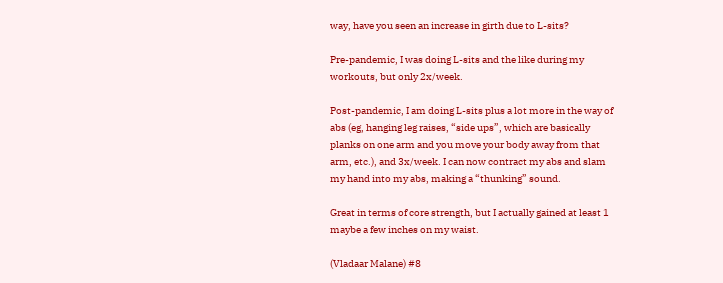way, have you seen an increase in girth due to L-sits?

Pre-pandemic, I was doing L-sits and the like during my workouts, but only 2x/week.

Post-pandemic, I am doing L-sits plus a lot more in the way of abs (eg, hanging leg raises, “side ups”, which are basically planks on one arm and you move your body away from that arm, etc.), and 3x/week. I can now contract my abs and slam my hand into my abs, making a “thunking” sound.

Great in terms of core strength, but I actually gained at least 1 maybe a few inches on my waist.

(Vladaar Malane) #8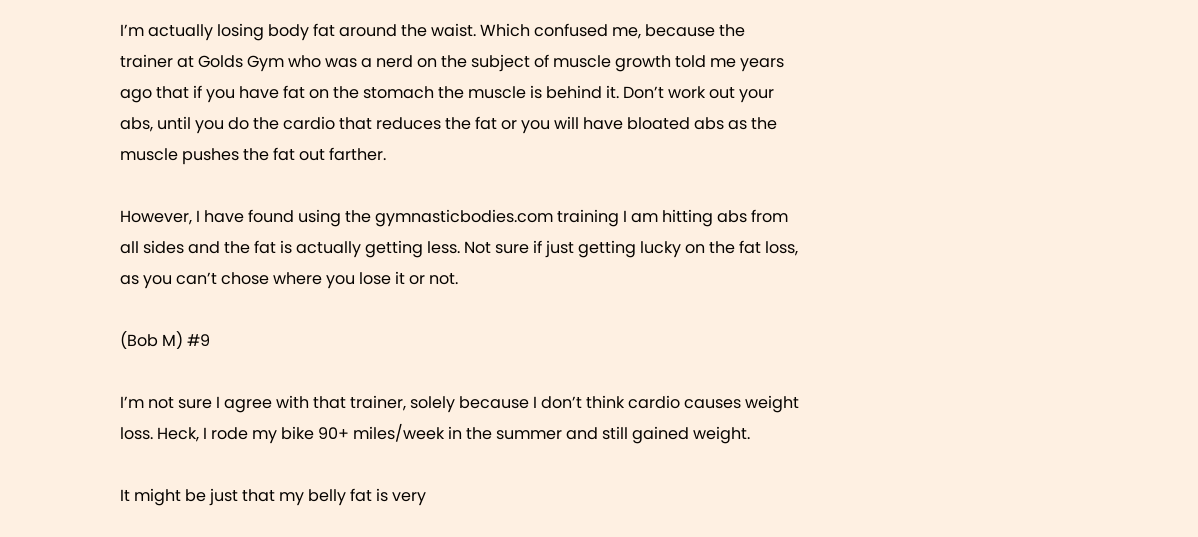I’m actually losing body fat around the waist. Which confused me, because the trainer at Golds Gym who was a nerd on the subject of muscle growth told me years ago that if you have fat on the stomach the muscle is behind it. Don’t work out your abs, until you do the cardio that reduces the fat or you will have bloated abs as the muscle pushes the fat out farther.

However, I have found using the gymnasticbodies.com training I am hitting abs from all sides and the fat is actually getting less. Not sure if just getting lucky on the fat loss, as you can’t chose where you lose it or not.

(Bob M) #9

I’m not sure I agree with that trainer, solely because I don’t think cardio causes weight loss. Heck, I rode my bike 90+ miles/week in the summer and still gained weight.

It might be just that my belly fat is very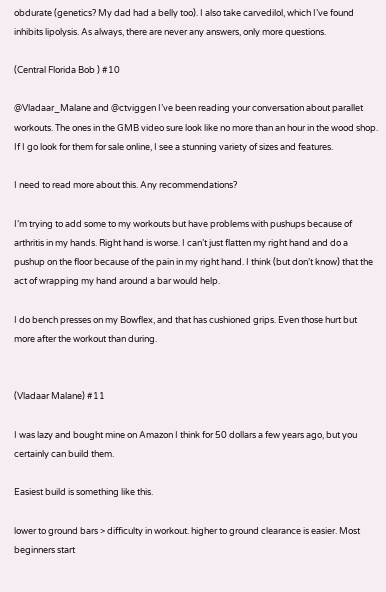obdurate (genetics? My dad had a belly too). I also take carvedilol, which I’ve found inhibits lipolysis. As always, there are never any answers, only more questions.

(Central Florida Bob ) #10

@Vladaar_Malane and @ctviggen I’ve been reading your conversation about parallet workouts. The ones in the GMB video sure look like no more than an hour in the wood shop. If I go look for them for sale online, I see a stunning variety of sizes and features.

I need to read more about this. Any recommendations?

I’m trying to add some to my workouts but have problems with pushups because of arthritis in my hands. Right hand is worse. I can’t just flatten my right hand and do a pushup on the floor because of the pain in my right hand. I think (but don’t know) that the act of wrapping my hand around a bar would help.

I do bench presses on my Bowflex, and that has cushioned grips. Even those hurt but more after the workout than during.


(Vladaar Malane) #11

I was lazy and bought mine on Amazon I think for 50 dollars a few years ago, but you certainly can build them.

Easiest build is something like this.

lower to ground bars > difficulty in workout. higher to ground clearance is easier. Most beginners start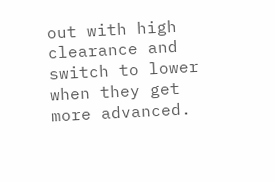out with high clearance and switch to lower when they get more advanced.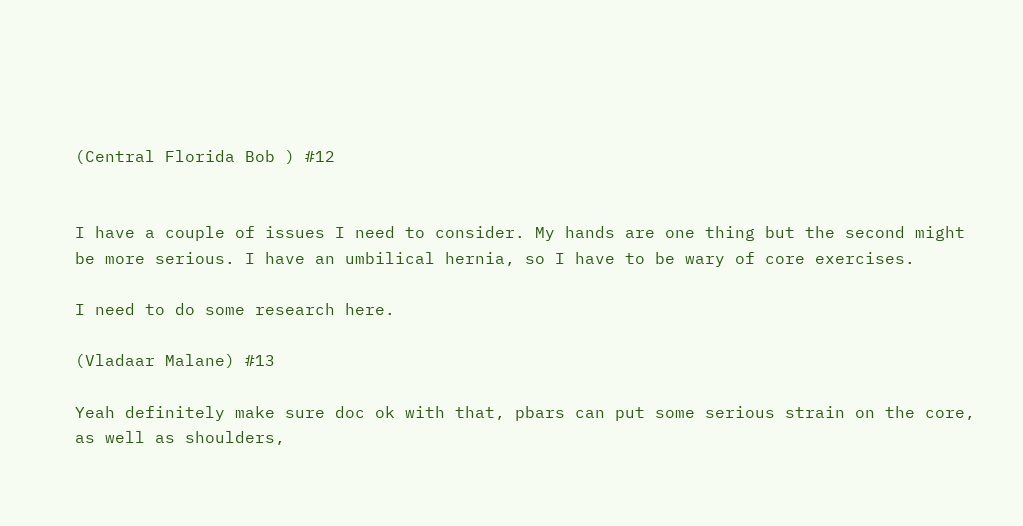(Central Florida Bob ) #12


I have a couple of issues I need to consider. My hands are one thing but the second might be more serious. I have an umbilical hernia, so I have to be wary of core exercises.

I need to do some research here.

(Vladaar Malane) #13

Yeah definitely make sure doc ok with that, pbars can put some serious strain on the core, as well as shoulders,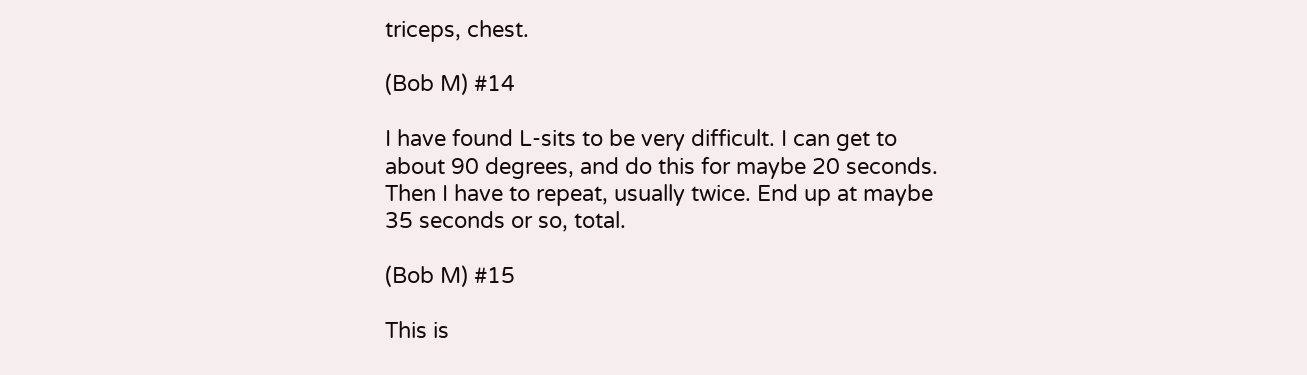triceps, chest.

(Bob M) #14

I have found L-sits to be very difficult. I can get to about 90 degrees, and do this for maybe 20 seconds. Then I have to repeat, usually twice. End up at maybe 35 seconds or so, total.

(Bob M) #15

This is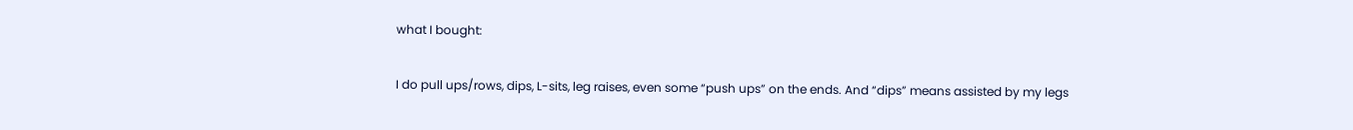what I bought:

I do pull ups/rows, dips, L-sits, leg raises, even some “push ups” on the ends. And “dips” means assisted by my legs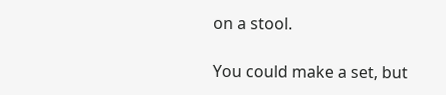on a stool.

You could make a set, but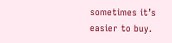sometimes it’s easier to buy.